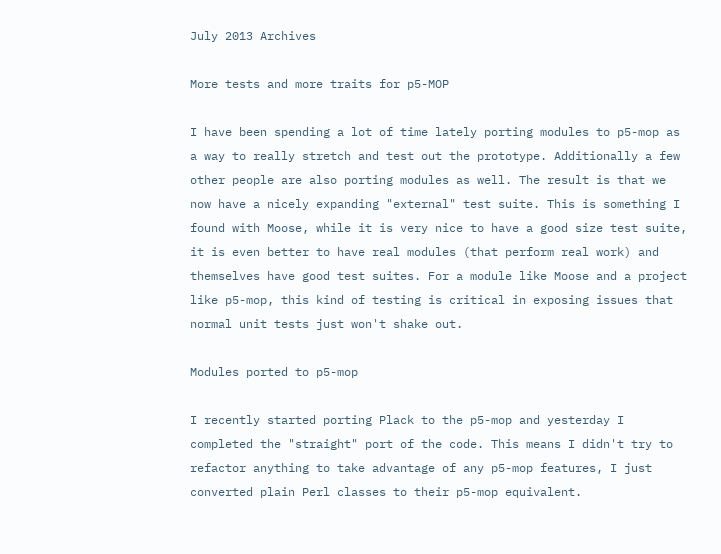July 2013 Archives

More tests and more traits for p5-MOP

I have been spending a lot of time lately porting modules to p5-mop as a way to really stretch and test out the prototype. Additionally a few other people are also porting modules as well. The result is that we now have a nicely expanding "external" test suite. This is something I found with Moose, while it is very nice to have a good size test suite, it is even better to have real modules (that perform real work) and themselves have good test suites. For a module like Moose and a project like p5-mop, this kind of testing is critical in exposing issues that normal unit tests just won't shake out.

Modules ported to p5-mop

I recently started porting Plack to the p5-mop and yesterday I completed the "straight" port of the code. This means I didn't try to refactor anything to take advantage of any p5-mop features, I just converted plain Perl classes to their p5-mop equivalent.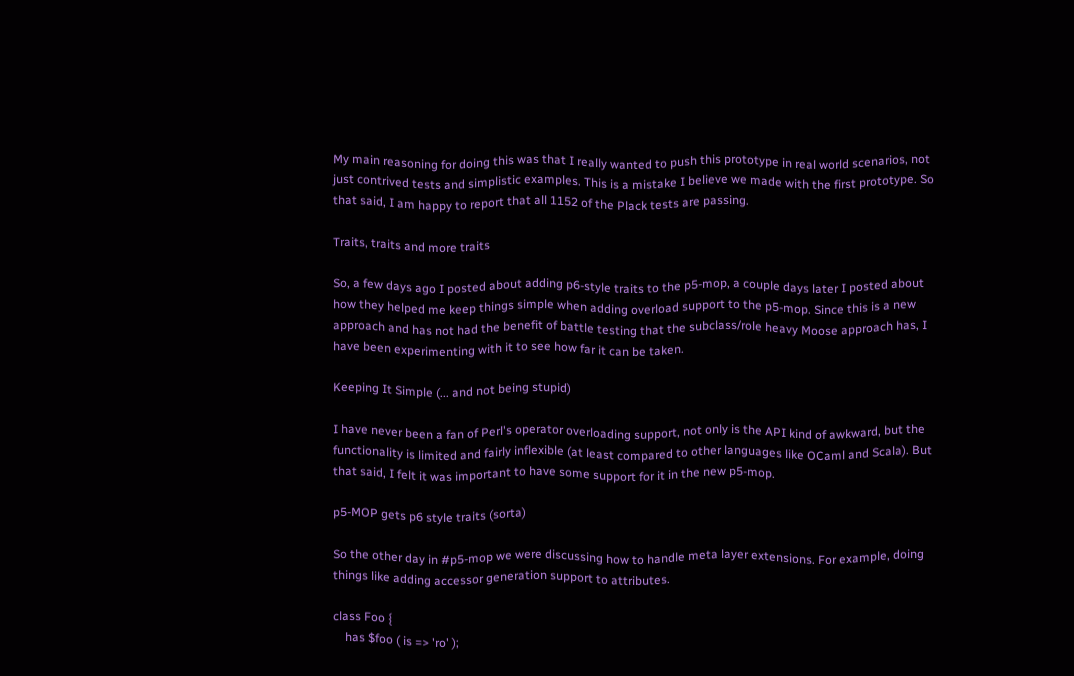My main reasoning for doing this was that I really wanted to push this prototype in real world scenarios, not just contrived tests and simplistic examples. This is a mistake I believe we made with the first prototype. So that said, I am happy to report that all 1152 of the Plack tests are passing.

Traits, traits and more traits

So, a few days ago I posted about adding p6-style traits to the p5-mop, a couple days later I posted about how they helped me keep things simple when adding overload support to the p5-mop. Since this is a new approach and has not had the benefit of battle testing that the subclass/role heavy Moose approach has, I have been experimenting with it to see how far it can be taken.

Keeping It Simple (... and not being stupid)

I have never been a fan of Perl's operator overloading support, not only is the API kind of awkward, but the functionality is limited and fairly inflexible (at least compared to other languages like OCaml and Scala). But that said, I felt it was important to have some support for it in the new p5-mop.

p5-MOP gets p6 style traits (sorta)

So the other day in #p5-mop we were discussing how to handle meta layer extensions. For example, doing things like adding accessor generation support to attributes.

class Foo {
    has $foo ( is => 'ro' );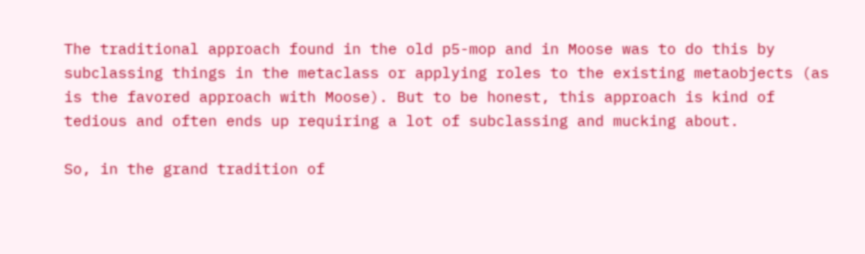The traditional approach found in the old p5-mop and in Moose was to do this by subclassing things in the metaclass or applying roles to the existing metaobjects (as is the favored approach with Moose). But to be honest, this approach is kind of tedious and often ends up requiring a lot of subclassing and mucking about.

So, in the grand tradition of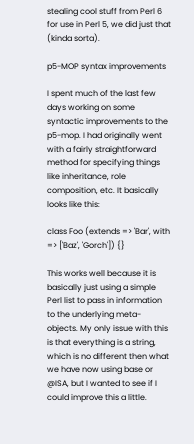stealing cool stuff from Perl 6 for use in Perl 5, we did just that (kinda sorta).

p5-MOP syntax improvements

I spent much of the last few days working on some syntactic improvements to the p5-mop. I had originally went with a fairly straightforward method for specifying things like inheritance, role composition, etc. It basically looks like this:

class Foo (extends => 'Bar', with => ['Baz', 'Gorch']) {}

This works well because it is basically just using a simple Perl list to pass in information to the underlying meta-objects. My only issue with this is that everything is a string, which is no different then what we have now using base or @ISA, but I wanted to see if I could improve this a little.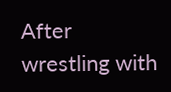After wrestling with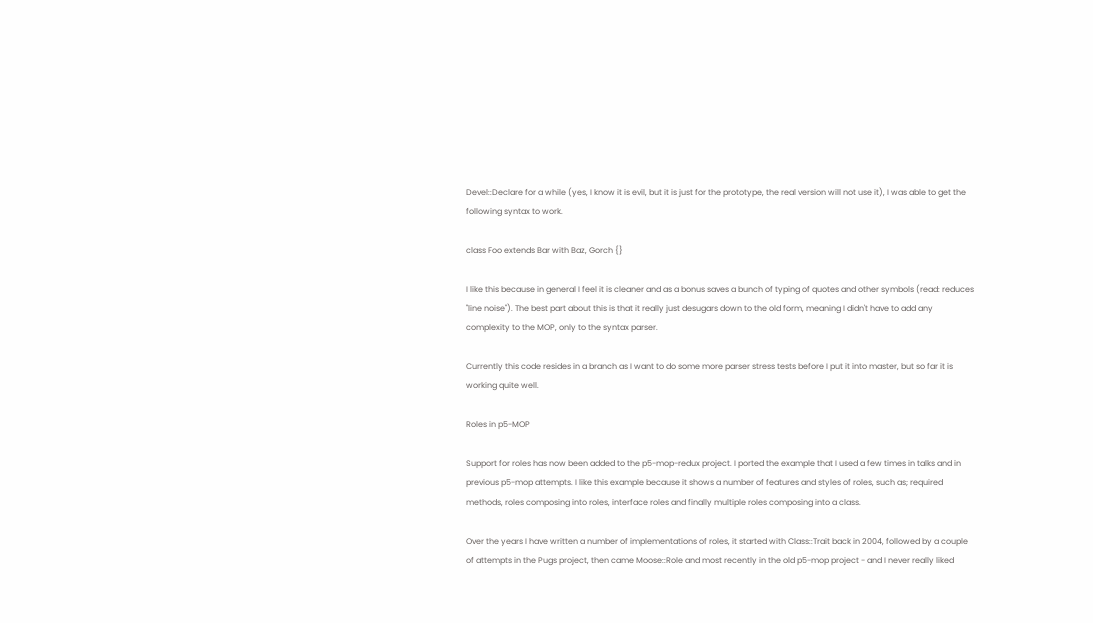Devel::Declare for a while (yes, I know it is evil, but it is just for the prototype, the real version will not use it), I was able to get the following syntax to work.

class Foo extends Bar with Baz, Gorch {}

I like this because in general I feel it is cleaner and as a bonus saves a bunch of typing of quotes and other symbols (read: reduces "line noise"). The best part about this is that it really just desugars down to the old form, meaning I didn't have to add any complexity to the MOP, only to the syntax parser.

Currently this code resides in a branch as I want to do some more parser stress tests before I put it into master, but so far it is working quite well.

Roles in p5-MOP

Support for roles has now been added to the p5-mop-redux project. I ported the example that I used a few times in talks and in previous p5-mop attempts. I like this example because it shows a number of features and styles of roles, such as; required methods, roles composing into roles, interface roles and finally multiple roles composing into a class.

Over the years I have written a number of implementations of roles, it started with Class::Trait back in 2004, followed by a couple of attempts in the Pugs project, then came Moose::Role and most recently in the old p5-mop project - and I never really liked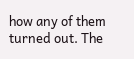how any of them turned out. The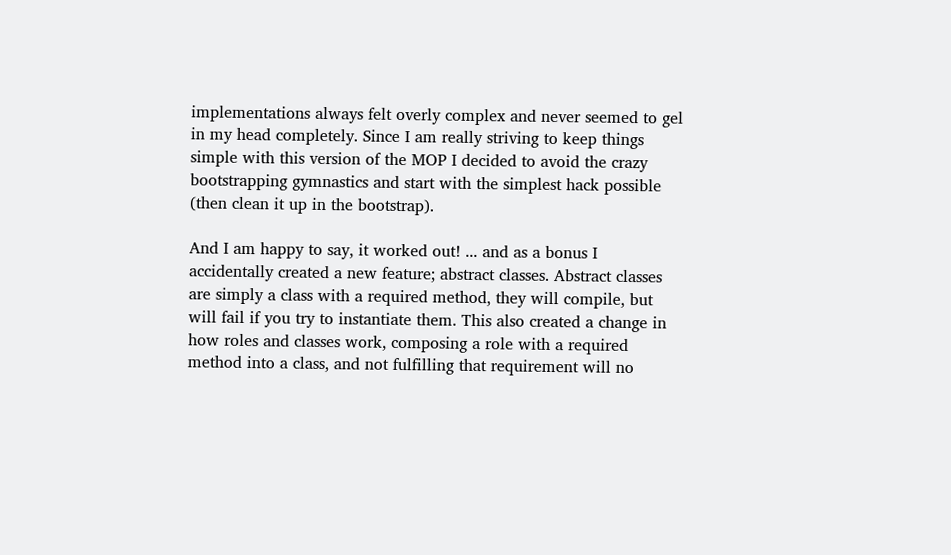implementations always felt overly complex and never seemed to gel in my head completely. Since I am really striving to keep things simple with this version of the MOP I decided to avoid the crazy bootstrapping gymnastics and start with the simplest hack possible (then clean it up in the bootstrap).

And I am happy to say, it worked out! ... and as a bonus I accidentally created a new feature; abstract classes. Abstract classes are simply a class with a required method, they will compile, but will fail if you try to instantiate them. This also created a change in how roles and classes work, composing a role with a required method into a class, and not fulfilling that requirement will no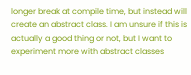longer break at compile time, but instead will create an abstract class. I am unsure if this is actually a good thing or not, but I want to experiment more with abstract classes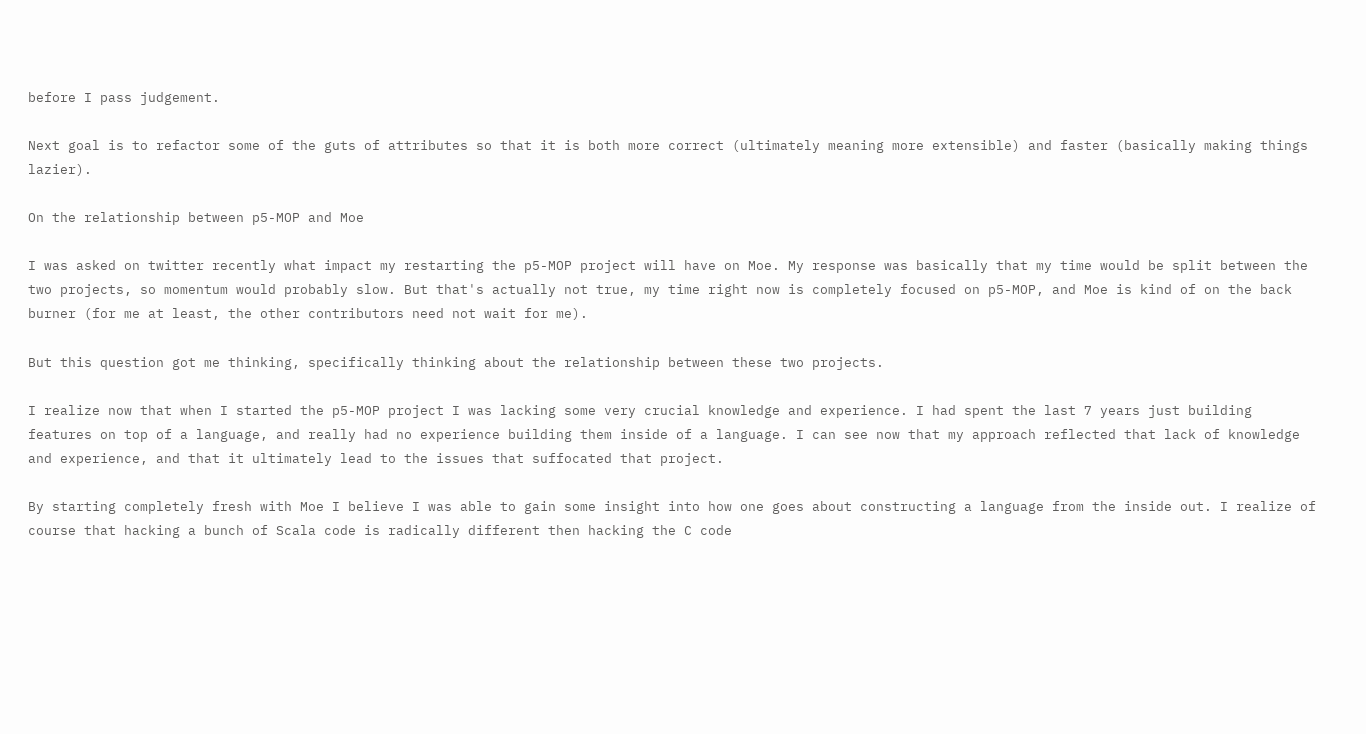before I pass judgement.

Next goal is to refactor some of the guts of attributes so that it is both more correct (ultimately meaning more extensible) and faster (basically making things lazier).

On the relationship between p5-MOP and Moe

I was asked on twitter recently what impact my restarting the p5-MOP project will have on Moe. My response was basically that my time would be split between the two projects, so momentum would probably slow. But that's actually not true, my time right now is completely focused on p5-MOP, and Moe is kind of on the back burner (for me at least, the other contributors need not wait for me).

But this question got me thinking, specifically thinking about the relationship between these two projects.

I realize now that when I started the p5-MOP project I was lacking some very crucial knowledge and experience. I had spent the last 7 years just building features on top of a language, and really had no experience building them inside of a language. I can see now that my approach reflected that lack of knowledge and experience, and that it ultimately lead to the issues that suffocated that project.

By starting completely fresh with Moe I believe I was able to gain some insight into how one goes about constructing a language from the inside out. I realize of course that hacking a bunch of Scala code is radically different then hacking the C code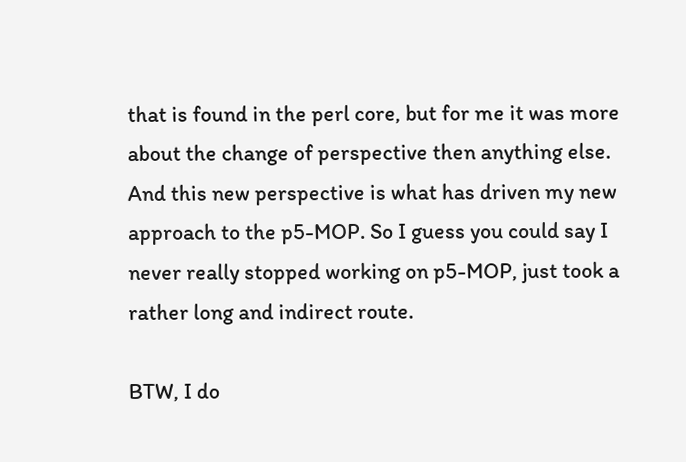that is found in the perl core, but for me it was more about the change of perspective then anything else. And this new perspective is what has driven my new approach to the p5-MOP. So I guess you could say I never really stopped working on p5-MOP, just took a rather long and indirect route.

BTW, I do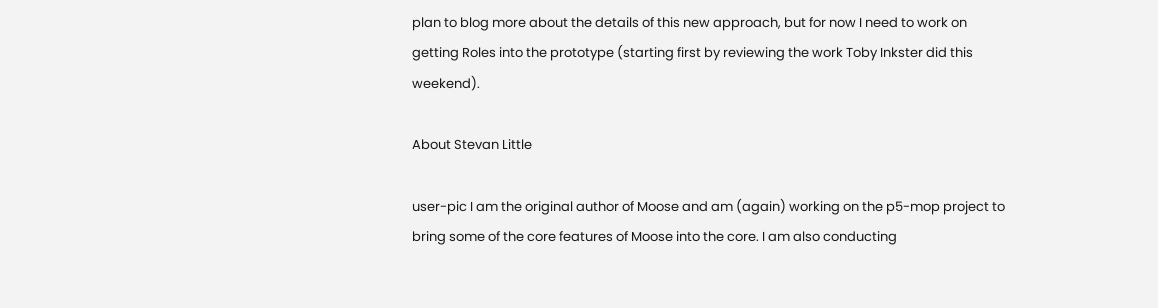plan to blog more about the details of this new approach, but for now I need to work on getting Roles into the prototype (starting first by reviewing the work Toby Inkster did this weekend).

About Stevan Little

user-pic I am the original author of Moose and am (again) working on the p5-mop project to bring some of the core features of Moose into the core. I am also conducting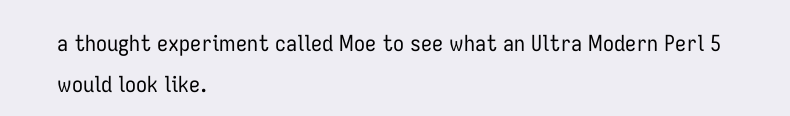a thought experiment called Moe to see what an Ultra Modern Perl 5 would look like.